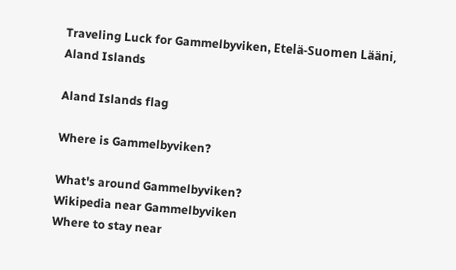Traveling Luck for Gammelbyviken, Etelä-Suomen Lääni, Aland Islands

Aland Islands flag

Where is Gammelbyviken?

What's around Gammelbyviken?
Wikipedia near Gammelbyviken
Where to stay near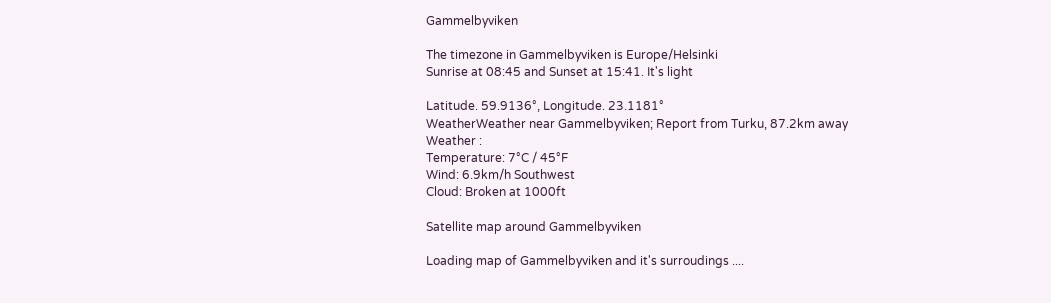Gammelbyviken

The timezone in Gammelbyviken is Europe/Helsinki
Sunrise at 08:45 and Sunset at 15:41. It's light

Latitude. 59.9136°, Longitude. 23.1181°
WeatherWeather near Gammelbyviken; Report from Turku, 87.2km away
Weather :
Temperature: 7°C / 45°F
Wind: 6.9km/h Southwest
Cloud: Broken at 1000ft

Satellite map around Gammelbyviken

Loading map of Gammelbyviken and it's surroudings ....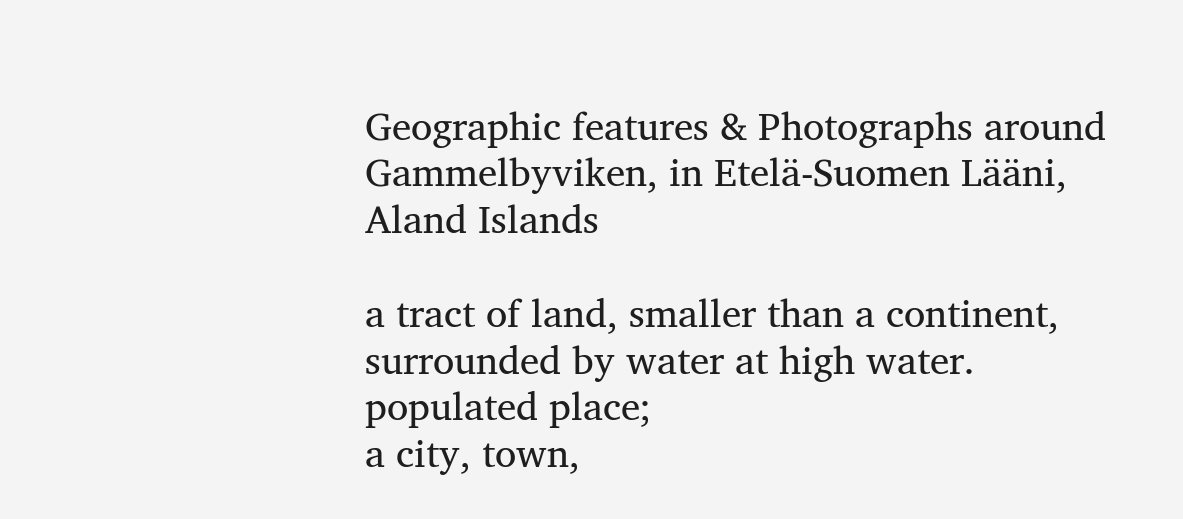Geographic features & Photographs around Gammelbyviken, in Etelä-Suomen Lääni, Aland Islands

a tract of land, smaller than a continent, surrounded by water at high water.
populated place;
a city, town,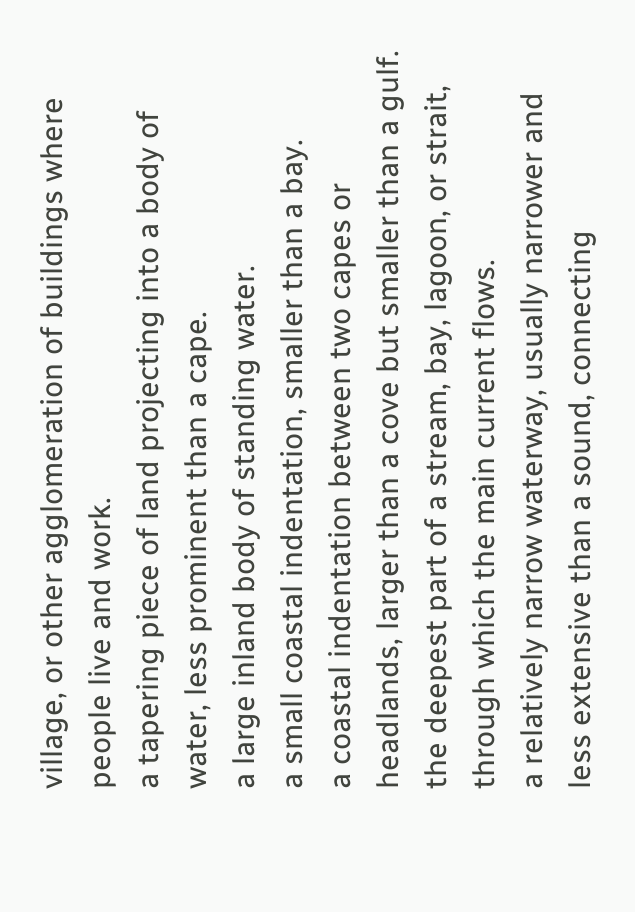village, or other agglomeration of buildings where people live and work.
a tapering piece of land projecting into a body of water, less prominent than a cape.
a large inland body of standing water.
a small coastal indentation, smaller than a bay.
a coastal indentation between two capes or headlands, larger than a cove but smaller than a gulf.
the deepest part of a stream, bay, lagoon, or strait, through which the main current flows.
a relatively narrow waterway, usually narrower and less extensive than a sound, connecting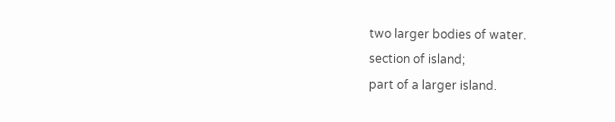two larger bodies of water.
section of island;
part of a larger island.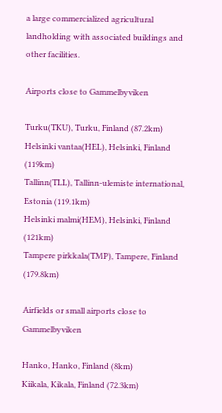a large commercialized agricultural landholding with associated buildings and other facilities.

Airports close to Gammelbyviken

Turku(TKU), Turku, Finland (87.2km)
Helsinki vantaa(HEL), Helsinki, Finland (119km)
Tallinn(TLL), Tallinn-ulemiste international, Estonia (119.1km)
Helsinki malmi(HEM), Helsinki, Finland (121km)
Tampere pirkkala(TMP), Tampere, Finland (179.8km)

Airfields or small airports close to Gammelbyviken

Hanko, Hanko, Finland (8km)
Kiikala, Kikala, Finland (72.3km)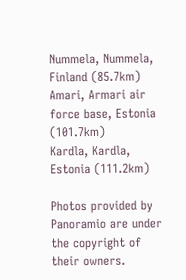Nummela, Nummela, Finland (85.7km)
Amari, Armari air force base, Estonia (101.7km)
Kardla, Kardla, Estonia (111.2km)

Photos provided by Panoramio are under the copyright of their owners.